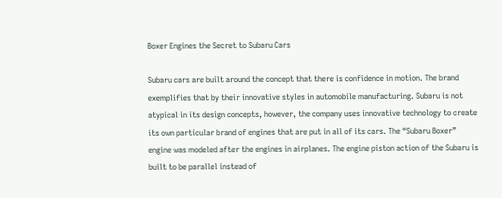Boxer Engines the Secret to Subaru Cars

Subaru cars are built around the concept that there is confidence in motion. The brand exemplifies that by their innovative styles in automobile manufacturing. Subaru is not atypical in its design concepts, however, the company uses innovative technology to create its own particular brand of engines that are put in all of its cars. The “Subaru Boxer” engine was modeled after the engines in airplanes. The engine piston action of the Subaru is built to be parallel instead of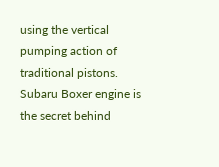using the vertical pumping action of traditional pistons. Subaru Boxer engine is the secret behind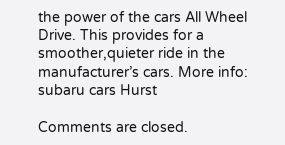the power of the cars All Wheel Drive. This provides for a smoother,quieter ride in the manufacturer’s cars. More info: subaru cars Hurst

Comments are closed.